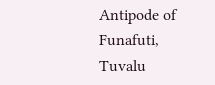Antipode of Funafuti, Tuvalu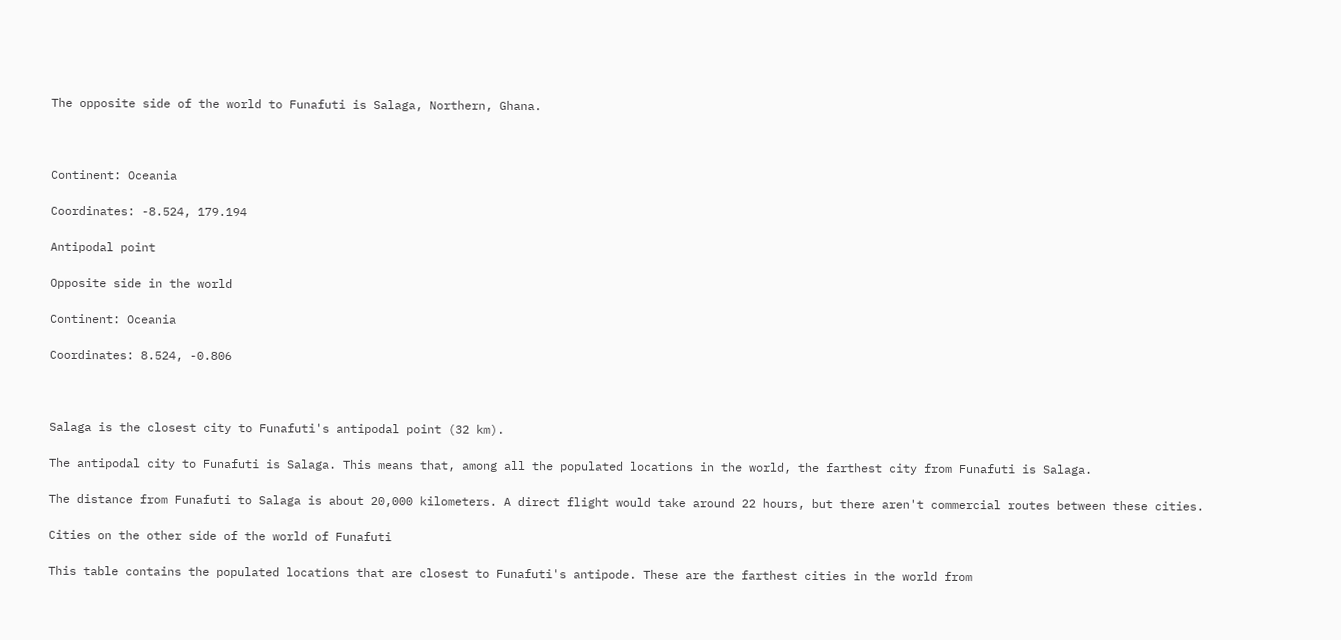The opposite side of the world to Funafuti is Salaga, Northern, Ghana.



Continent: Oceania

Coordinates: -8.524, 179.194

Antipodal point

Opposite side in the world

Continent: Oceania

Coordinates: 8.524, -0.806



Salaga is the closest city to Funafuti's antipodal point (32 km).

The antipodal city to Funafuti is Salaga. This means that, among all the populated locations in the world, the farthest city from Funafuti is Salaga.

The distance from Funafuti to Salaga is about 20,000 kilometers. A direct flight would take around 22 hours, but there aren't commercial routes between these cities.

Cities on the other side of the world of Funafuti

This table contains the populated locations that are closest to Funafuti's antipode. These are the farthest cities in the world from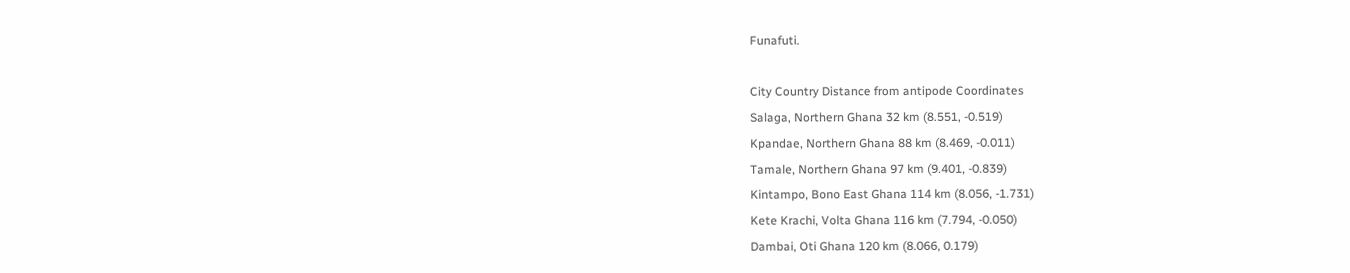Funafuti.

City Country Distance from antipode Coordinates
Salaga, Northern Ghana 32 km (8.551, -0.519)
Kpandae, Northern Ghana 88 km (8.469, -0.011)
Tamale, Northern Ghana 97 km (9.401, -0.839)
Kintampo, Bono East Ghana 114 km (8.056, -1.731)
Kete Krachi, Volta Ghana 116 km (7.794, -0.050)
Dambai, Oti Ghana 120 km (8.066, 0.179)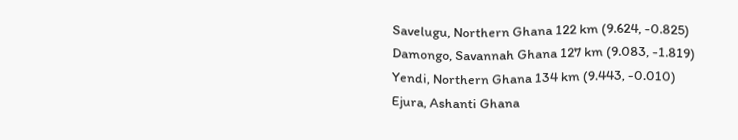Savelugu, Northern Ghana 122 km (9.624, -0.825)
Damongo, Savannah Ghana 127 km (9.083, -1.819)
Yendi, Northern Ghana 134 km (9.443, -0.010)
Ejura, Ashanti Ghana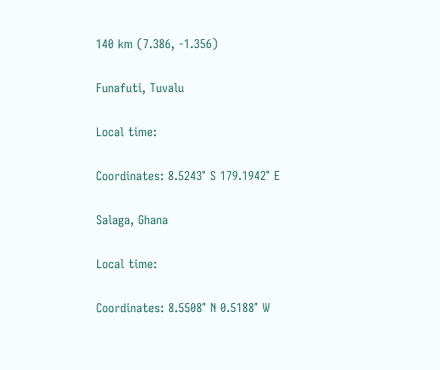140 km (7.386, -1.356)

Funafuti, Tuvalu

Local time:

Coordinates: 8.5243° S 179.1942° E

Salaga, Ghana

Local time:

Coordinates: 8.5508° N 0.5188° W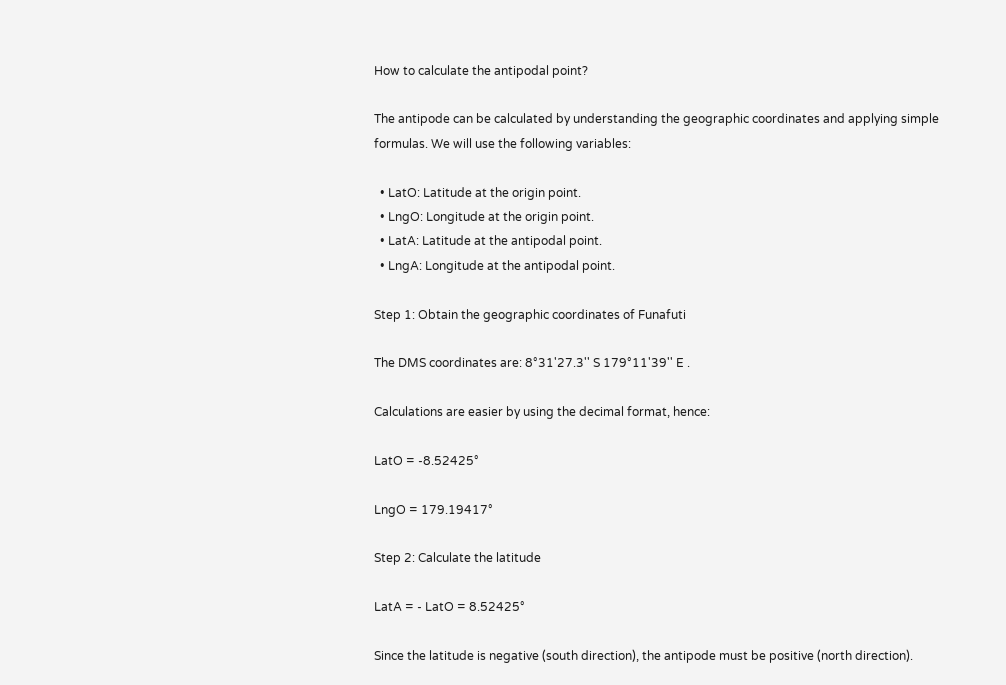How to calculate the antipodal point?

The antipode can be calculated by understanding the geographic coordinates and applying simple formulas. We will use the following variables:

  • LatO: Latitude at the origin point.
  • LngO: Longitude at the origin point.
  • LatA: Latitude at the antipodal point.
  • LngA: Longitude at the antipodal point.

Step 1: Obtain the geographic coordinates of Funafuti

The DMS coordinates are: 8°31'27.3'' S 179°11'39'' E .

Calculations are easier by using the decimal format, hence:

LatO = -8.52425°

LngO = 179.19417°

Step 2: Calculate the latitude

LatA = - LatO = 8.52425°

Since the latitude is negative (south direction), the antipode must be positive (north direction).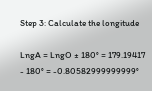Step 3: Calculate the longitude

LngA = LngO ± 180° = 179.19417 - 180° = -0.80582999999999°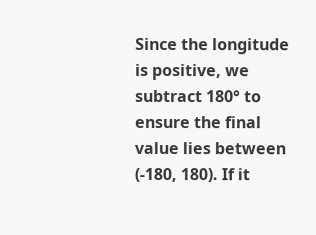Since the longitude is positive, we subtract 180° to ensure the final value lies between (-180, 180). If it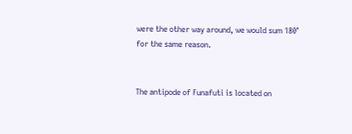were the other way around, we would sum 180° for the same reason.


The antipode of Funafuti is located on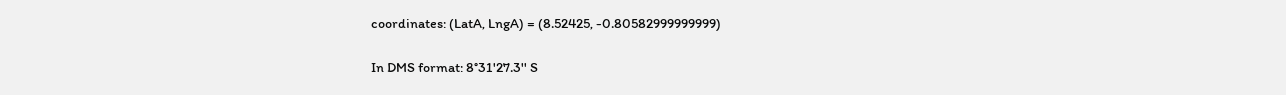coordinates: (LatA, LngA) = (8.52425, -0.80582999999999)

In DMS format: 8°31'27.3'' S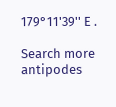179°11'39'' E .

Search more antipodes